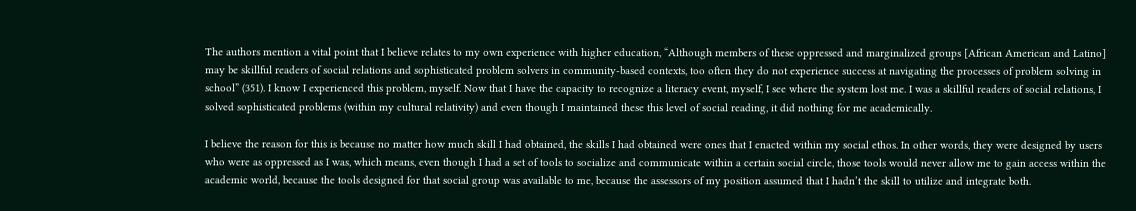The authors mention a vital point that I believe relates to my own experience with higher education, “Although members of these oppressed and marginalized groups [African American and Latino] may be skillful readers of social relations and sophisticated problem solvers in community-based contexts, too often they do not experience success at navigating the processes of problem solving in school” (351). I know I experienced this problem, myself. Now that I have the capacity to recognize a literacy event, myself, I see where the system lost me. I was a skillful readers of social relations, I solved sophisticated problems (within my cultural relativity) and even though I maintained these this level of social reading, it did nothing for me academically.

I believe the reason for this is because no matter how much skill I had obtained, the skills I had obtained were ones that I enacted within my social ethos. In other words, they were designed by users who were as oppressed as I was, which means, even though I had a set of tools to socialize and communicate within a certain social circle, those tools would never allow me to gain access within the academic world, because the tools designed for that social group was available to me, because the assessors of my position assumed that I hadn’t the skill to utilize and integrate both.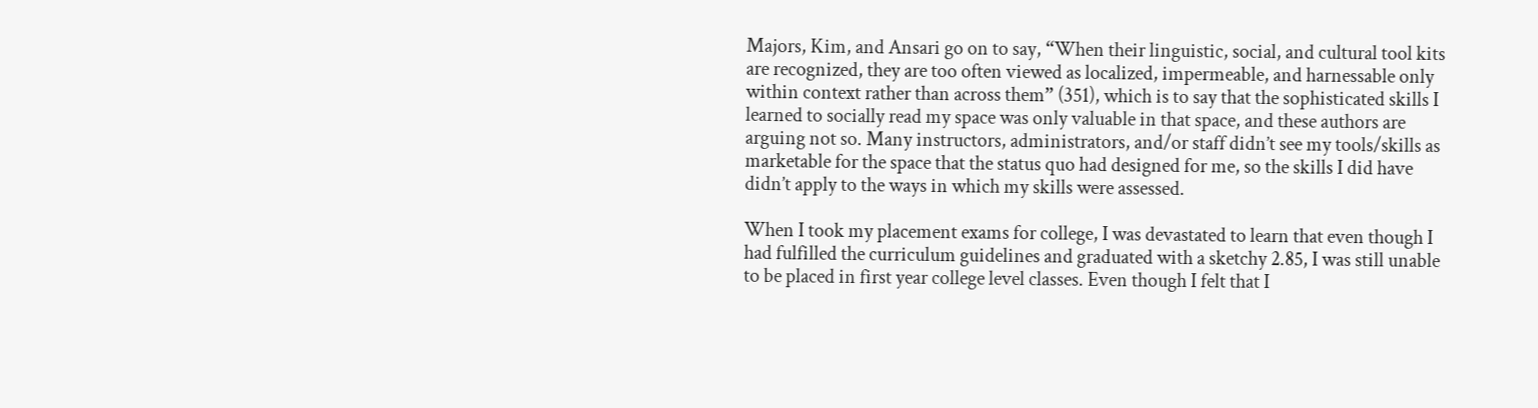Majors, Kim, and Ansari go on to say, “When their linguistic, social, and cultural tool kits are recognized, they are too often viewed as localized, impermeable, and harnessable only within context rather than across them” (351), which is to say that the sophisticated skills I learned to socially read my space was only valuable in that space, and these authors are arguing not so. Many instructors, administrators, and/or staff didn’t see my tools/skills as marketable for the space that the status quo had designed for me, so the skills I did have didn’t apply to the ways in which my skills were assessed.

When I took my placement exams for college, I was devastated to learn that even though I had fulfilled the curriculum guidelines and graduated with a sketchy 2.85, I was still unable to be placed in first year college level classes. Even though I felt that I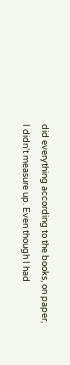did everything according to the books, on paper, I didn’t measure up. Even though I had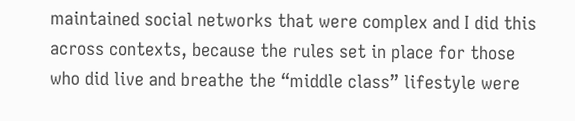maintained social networks that were complex and I did this across contexts, because the rules set in place for those who did live and breathe the “middle class” lifestyle were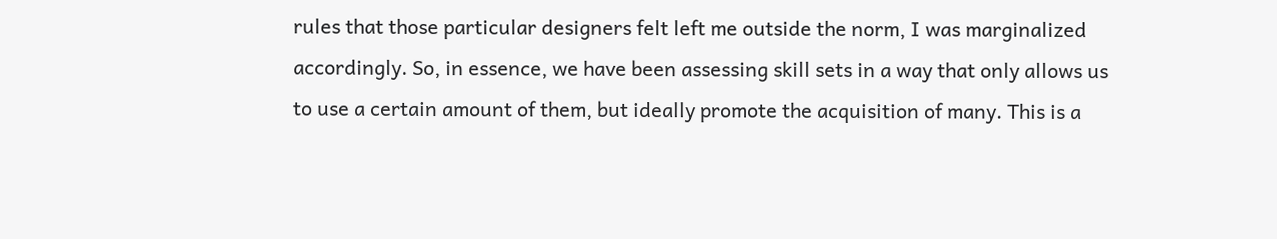rules that those particular designers felt left me outside the norm, I was marginalized accordingly. So, in essence, we have been assessing skill sets in a way that only allows us to use a certain amount of them, but ideally promote the acquisition of many. This is a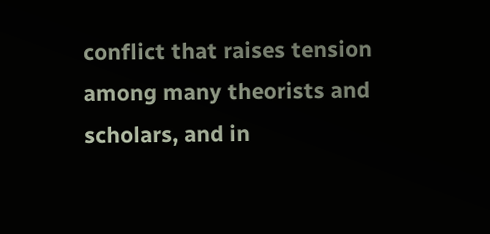conflict that raises tension among many theorists and scholars, and in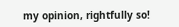my opinion, rightfully so!